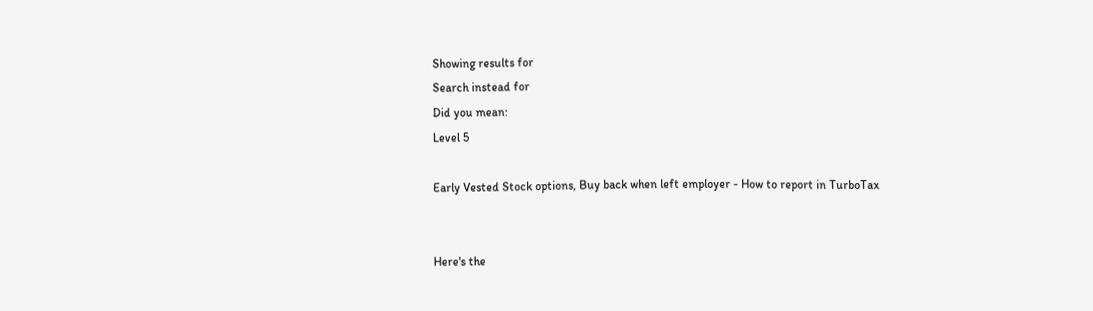Showing results for
Search instead for
Did you mean:
Level 5

Early Vested Stock options, Buy back when left employer - How to report in TurboTax


Here's the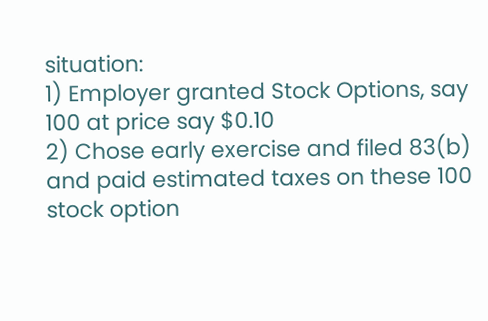situation:
1) Employer granted Stock Options, say 100 at price say $0.10
2) Chose early exercise and filed 83(b) and paid estimated taxes on these 100 stock option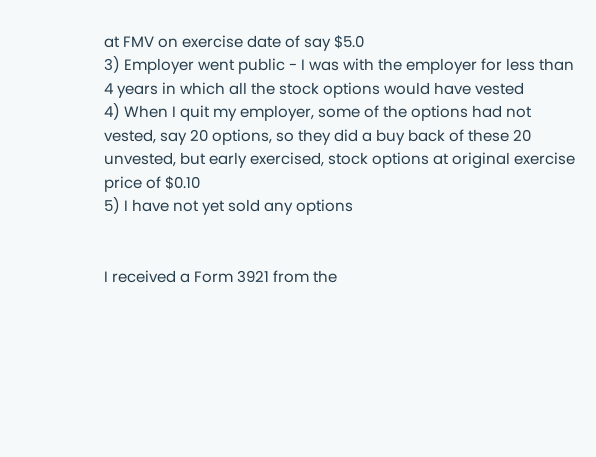at FMV on exercise date of say $5.0
3) Employer went public - I was with the employer for less than 4 years in which all the stock options would have vested
4) When I quit my employer, some of the options had not vested, say 20 options, so they did a buy back of these 20 unvested, but early exercised, stock options at original exercise price of $0.10
5) I have not yet sold any options


I received a Form 3921 from the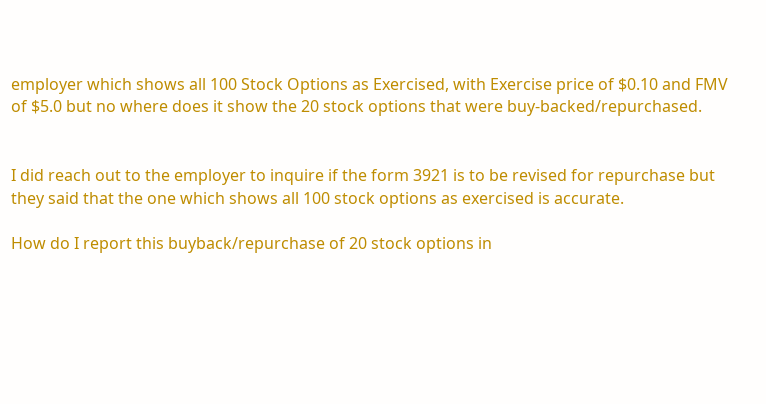employer which shows all 100 Stock Options as Exercised, with Exercise price of $0.10 and FMV of $5.0 but no where does it show the 20 stock options that were buy-backed/repurchased.


I did reach out to the employer to inquire if the form 3921 is to be revised for repurchase but they said that the one which shows all 100 stock options as exercised is accurate.

How do I report this buyback/repurchase of 20 stock options in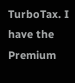TurboTax. I have the Premium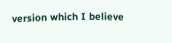version which I believe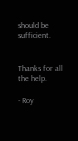should be sufficient.


Thanks for all the help.

- Roy